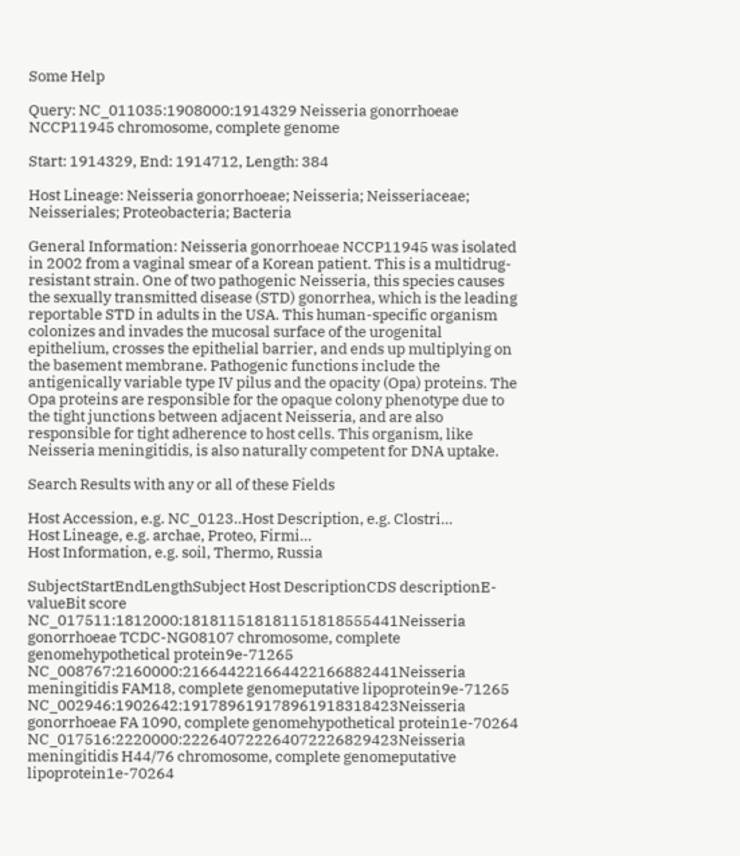Some Help

Query: NC_011035:1908000:1914329 Neisseria gonorrhoeae NCCP11945 chromosome, complete genome

Start: 1914329, End: 1914712, Length: 384

Host Lineage: Neisseria gonorrhoeae; Neisseria; Neisseriaceae; Neisseriales; Proteobacteria; Bacteria

General Information: Neisseria gonorrhoeae NCCP11945 was isolated in 2002 from a vaginal smear of a Korean patient. This is a multidrug-resistant strain. One of two pathogenic Neisseria, this species causes the sexually transmitted disease (STD) gonorrhea, which is the leading reportable STD in adults in the USA. This human-specific organism colonizes and invades the mucosal surface of the urogenital epithelium, crosses the epithelial barrier, and ends up multiplying on the basement membrane. Pathogenic functions include the antigenically variable type IV pilus and the opacity (Opa) proteins. The Opa proteins are responsible for the opaque colony phenotype due to the tight junctions between adjacent Neisseria, and are also responsible for tight adherence to host cells. This organism, like Neisseria meningitidis, is also naturally competent for DNA uptake.

Search Results with any or all of these Fields

Host Accession, e.g. NC_0123..Host Description, e.g. Clostri...
Host Lineage, e.g. archae, Proteo, Firmi...
Host Information, e.g. soil, Thermo, Russia

SubjectStartEndLengthSubject Host DescriptionCDS descriptionE-valueBit score
NC_017511:1812000:181811518181151818555441Neisseria gonorrhoeae TCDC-NG08107 chromosome, complete genomehypothetical protein9e-71265
NC_008767:2160000:216644221664422166882441Neisseria meningitidis FAM18, complete genomeputative lipoprotein9e-71265
NC_002946:1902642:191789619178961918318423Neisseria gonorrhoeae FA 1090, complete genomehypothetical protein1e-70264
NC_017516:2220000:222640722264072226829423Neisseria meningitidis H44/76 chromosome, complete genomeputative lipoprotein1e-70264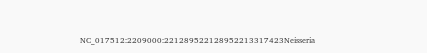NC_017512:2209000:221289522128952213317423Neisseria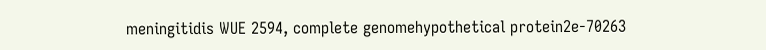meningitidis WUE 2594, complete genomehypothetical protein2e-70263